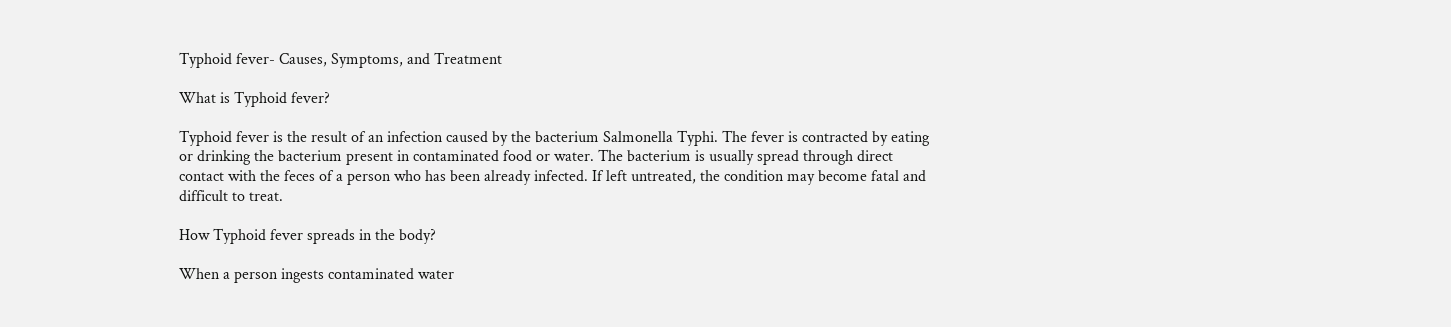Typhoid fever- Causes, Symptoms, and Treatment

What is Typhoid fever?

Typhoid fever is the result of an infection caused by the bacterium Salmonella Typhi. The fever is contracted by eating or drinking the bacterium present in contaminated food or water. The bacterium is usually spread through direct contact with the feces of a person who has been already infected. If left untreated, the condition may become fatal and difficult to treat.

How Typhoid fever spreads in the body?

When a person ingests contaminated water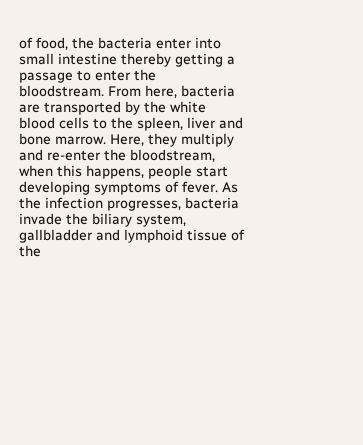of food, the bacteria enter into small intestine thereby getting a passage to enter the bloodstream. From here, bacteria are transported by the white blood cells to the spleen, liver and bone marrow. Here, they multiply and re-enter the bloodstream, when this happens, people start developing symptoms of fever. As the infection progresses, bacteria invade the biliary system, gallbladder and lymphoid tissue of the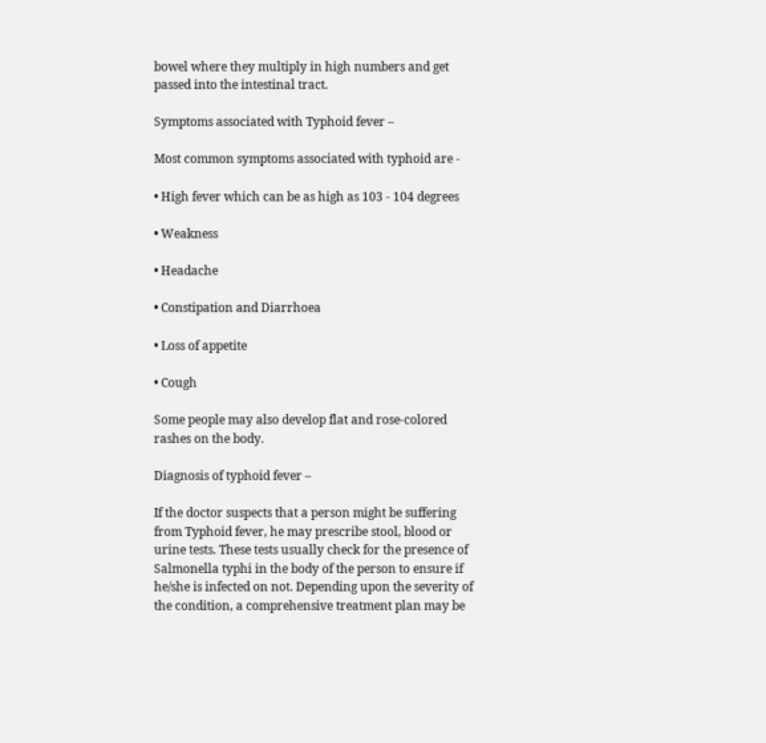bowel where they multiply in high numbers and get passed into the intestinal tract.

Symptoms associated with Typhoid fever –

Most common symptoms associated with typhoid are -

• High fever which can be as high as 103 - 104 degrees

• Weakness

• Headache

• Constipation and Diarrhoea

• Loss of appetite

• Cough

Some people may also develop flat and rose-colored rashes on the body.

Diagnosis of typhoid fever –

If the doctor suspects that a person might be suffering from Typhoid fever, he may prescribe stool, blood or urine tests. These tests usually check for the presence of Salmonella typhi in the body of the person to ensure if he/she is infected on not. Depending upon the severity of the condition, a comprehensive treatment plan may be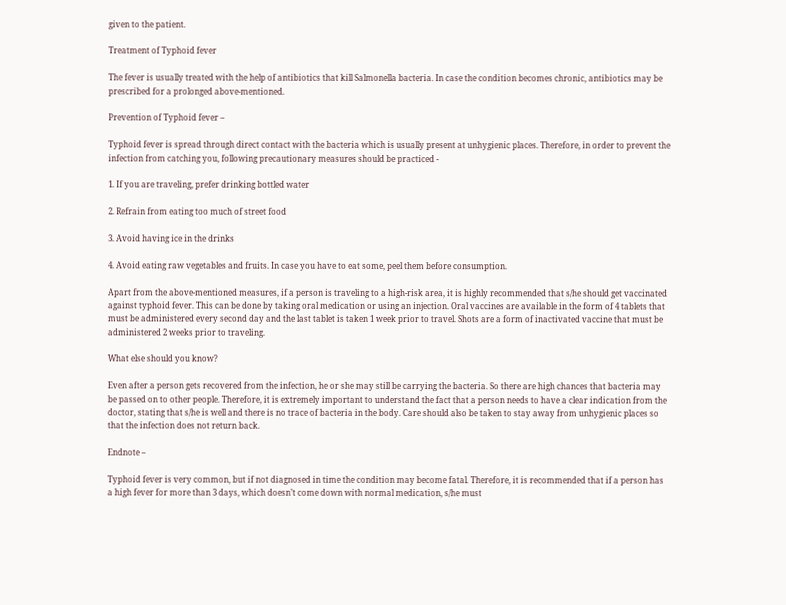given to the patient.

Treatment of Typhoid fever

The fever is usually treated with the help of antibiotics that kill Salmonella bacteria. In case the condition becomes chronic, antibiotics may be prescribed for a prolonged above-mentioned.

Prevention of Typhoid fever –

Typhoid fever is spread through direct contact with the bacteria which is usually present at unhygienic places. Therefore, in order to prevent the infection from catching you, following precautionary measures should be practiced -

1. If you are traveling, prefer drinking bottled water

2. Refrain from eating too much of street food

3. Avoid having ice in the drinks

4. Avoid eating raw vegetables and fruits. In case you have to eat some, peel them before consumption.

Apart from the above-mentioned measures, if a person is traveling to a high-risk area, it is highly recommended that s/he should get vaccinated against typhoid fever. This can be done by taking oral medication or using an injection. Oral vaccines are available in the form of 4 tablets that must be administered every second day and the last tablet is taken 1 week prior to travel. Shots are a form of inactivated vaccine that must be administered 2 weeks prior to traveling.

What else should you know?

Even after a person gets recovered from the infection, he or she may still be carrying the bacteria. So there are high chances that bacteria may be passed on to other people. Therefore, it is extremely important to understand the fact that a person needs to have a clear indication from the doctor, stating that s/he is well and there is no trace of bacteria in the body. Care should also be taken to stay away from unhygienic places so that the infection does not return back.

Endnote –

Typhoid fever is very common, but if not diagnosed in time the condition may become fatal. Therefore, it is recommended that if a person has a high fever for more than 3 days, which doesn’t come down with normal medication, s/he must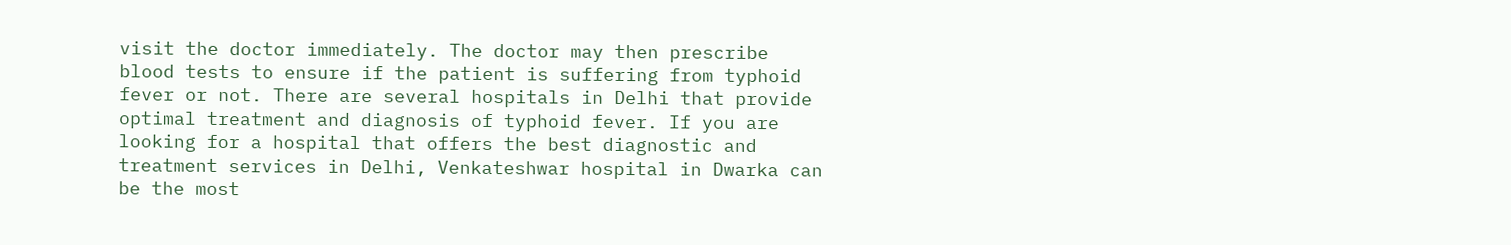visit the doctor immediately. The doctor may then prescribe blood tests to ensure if the patient is suffering from typhoid fever or not. There are several hospitals in Delhi that provide optimal treatment and diagnosis of typhoid fever. If you are looking for a hospital that offers the best diagnostic and treatment services in Delhi, Venkateshwar hospital in Dwarka can be the most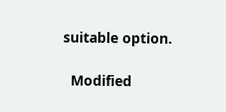suitable option.

  Modified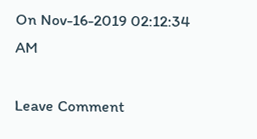On Nov-16-2019 02:12:34 AM

Leave Comment